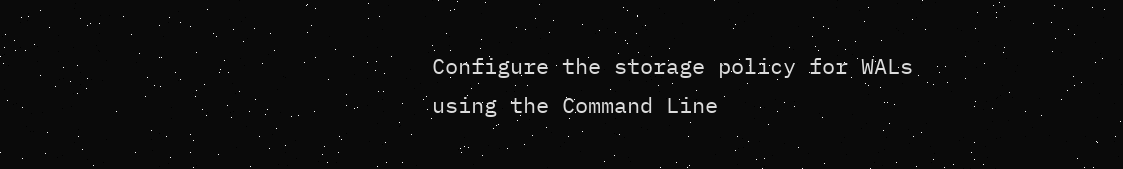Configure the storage policy for WALs using the Command Line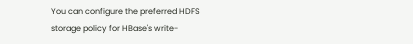You can configure the preferred HDFS storage policy for HBase's write-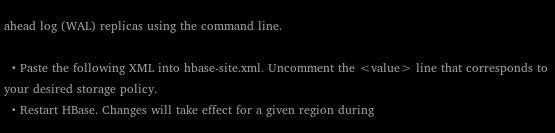ahead log (WAL) replicas using the command line.

  • Paste the following XML into hbase-site.xml. Uncomment the <value> line that corresponds to your desired storage policy.
  • Restart HBase. Changes will take effect for a given region during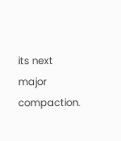its next major compaction.